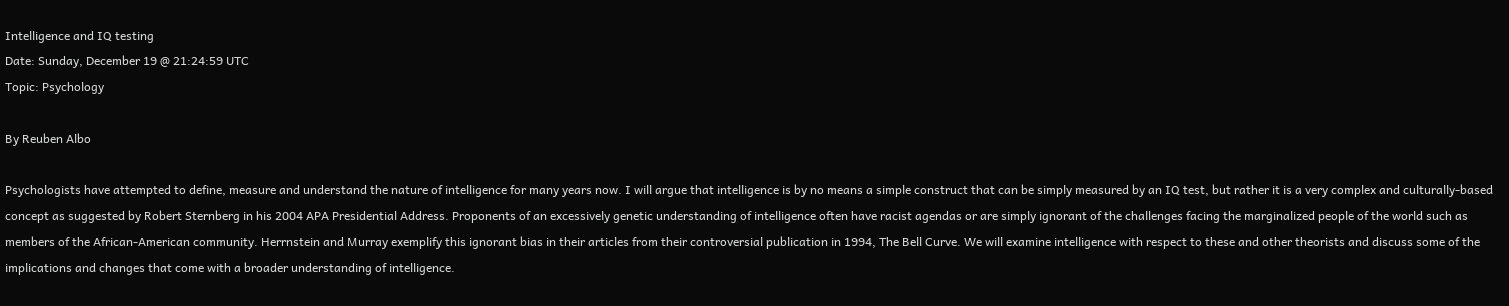Intelligence and IQ testing
Date: Sunday, December 19 @ 21:24:59 UTC
Topic: Psychology

By Reuben Albo

Psychologists have attempted to define, measure and understand the nature of intelligence for many years now. I will argue that intelligence is by no means a simple construct that can be simply measured by an IQ test, but rather it is a very complex and culturally-based concept as suggested by Robert Sternberg in his 2004 APA Presidential Address. Proponents of an excessively genetic understanding of intelligence often have racist agendas or are simply ignorant of the challenges facing the marginalized people of the world such as members of the African-American community. Herrnstein and Murray exemplify this ignorant bias in their articles from their controversial publication in 1994, The Bell Curve. We will examine intelligence with respect to these and other theorists and discuss some of the implications and changes that come with a broader understanding of intelligence.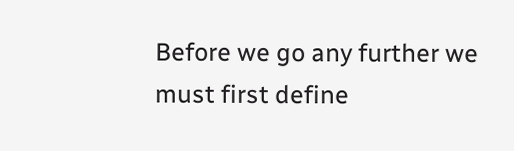Before we go any further we must first define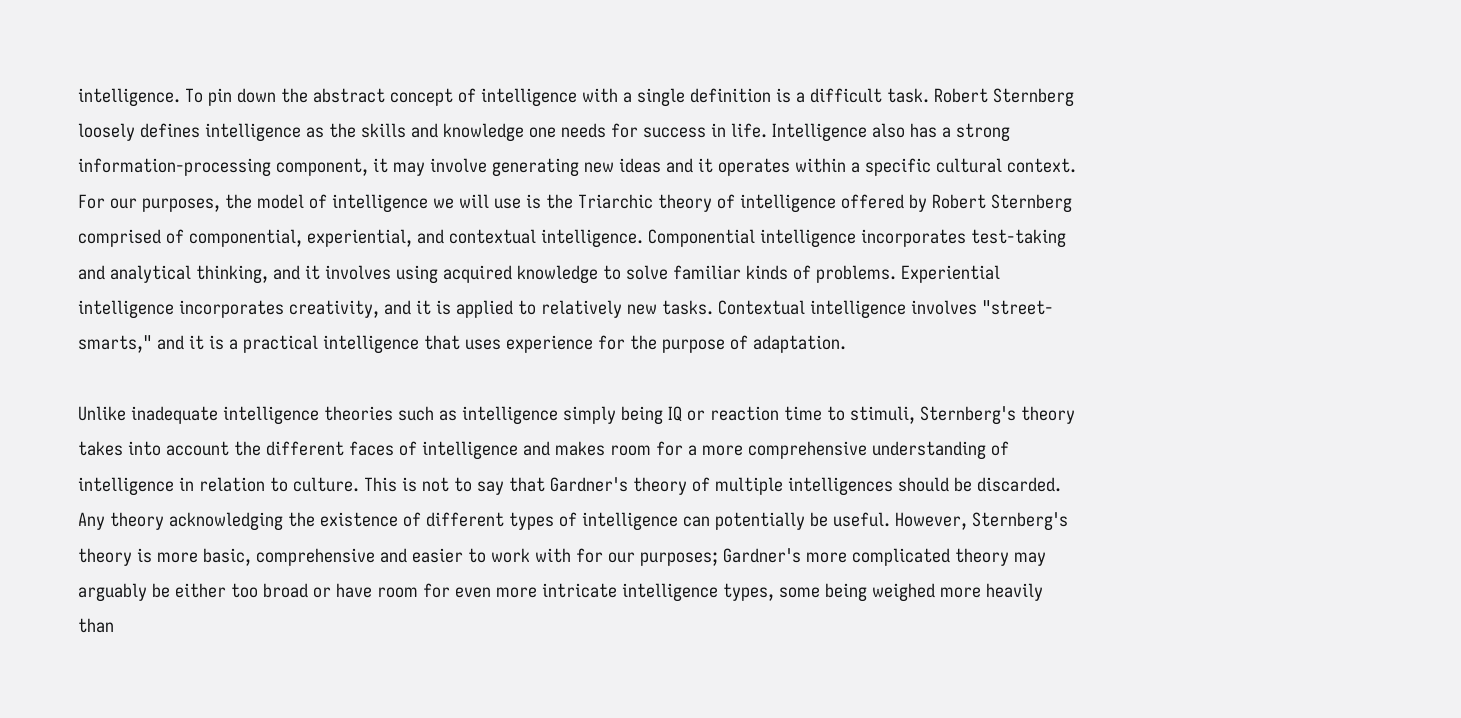intelligence. To pin down the abstract concept of intelligence with a single definition is a difficult task. Robert Sternberg loosely defines intelligence as the skills and knowledge one needs for success in life. Intelligence also has a strong information-processing component, it may involve generating new ideas and it operates within a specific cultural context. For our purposes, the model of intelligence we will use is the Triarchic theory of intelligence offered by Robert Sternberg comprised of componential, experiential, and contextual intelligence. Componential intelligence incorporates test-taking and analytical thinking, and it involves using acquired knowledge to solve familiar kinds of problems. Experiential intelligence incorporates creativity, and it is applied to relatively new tasks. Contextual intelligence involves "street-smarts," and it is a practical intelligence that uses experience for the purpose of adaptation.

Unlike inadequate intelligence theories such as intelligence simply being IQ or reaction time to stimuli, Sternberg's theory takes into account the different faces of intelligence and makes room for a more comprehensive understanding of intelligence in relation to culture. This is not to say that Gardner's theory of multiple intelligences should be discarded. Any theory acknowledging the existence of different types of intelligence can potentially be useful. However, Sternberg's theory is more basic, comprehensive and easier to work with for our purposes; Gardner's more complicated theory may arguably be either too broad or have room for even more intricate intelligence types, some being weighed more heavily than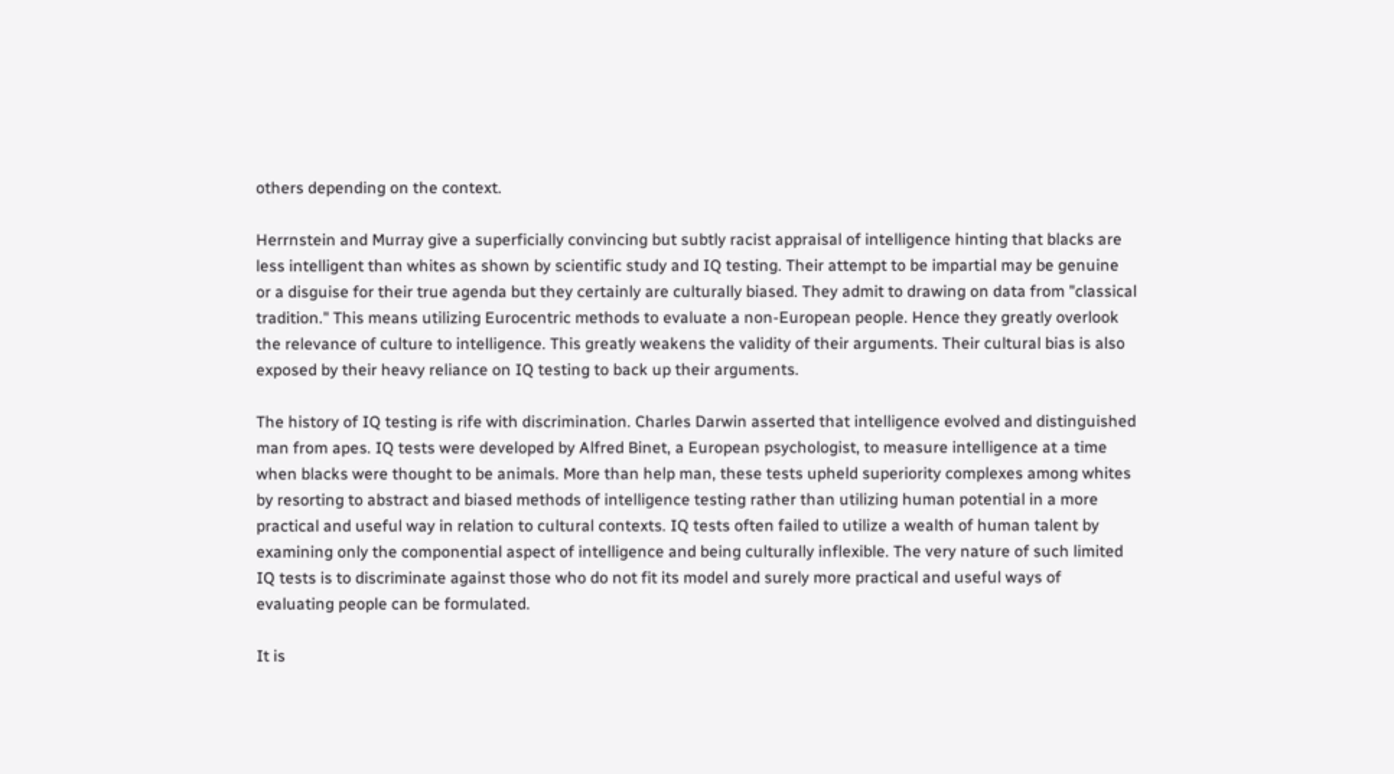others depending on the context.

Herrnstein and Murray give a superficially convincing but subtly racist appraisal of intelligence hinting that blacks are less intelligent than whites as shown by scientific study and IQ testing. Their attempt to be impartial may be genuine or a disguise for their true agenda but they certainly are culturally biased. They admit to drawing on data from "classical tradition." This means utilizing Eurocentric methods to evaluate a non-European people. Hence they greatly overlook the relevance of culture to intelligence. This greatly weakens the validity of their arguments. Their cultural bias is also exposed by their heavy reliance on IQ testing to back up their arguments.

The history of IQ testing is rife with discrimination. Charles Darwin asserted that intelligence evolved and distinguished man from apes. IQ tests were developed by Alfred Binet, a European psychologist, to measure intelligence at a time when blacks were thought to be animals. More than help man, these tests upheld superiority complexes among whites by resorting to abstract and biased methods of intelligence testing rather than utilizing human potential in a more practical and useful way in relation to cultural contexts. IQ tests often failed to utilize a wealth of human talent by examining only the componential aspect of intelligence and being culturally inflexible. The very nature of such limited IQ tests is to discriminate against those who do not fit its model and surely more practical and useful ways of evaluating people can be formulated.

It is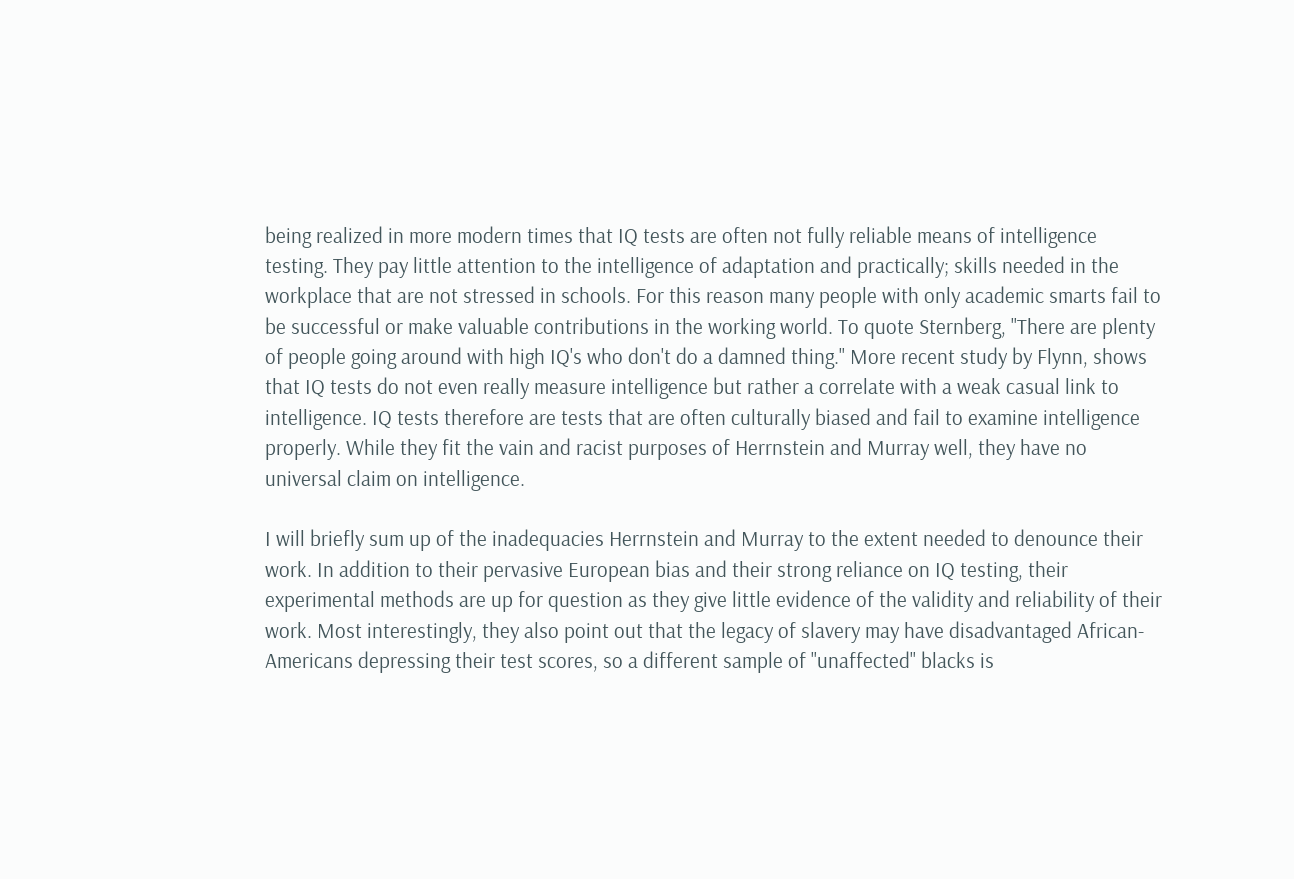being realized in more modern times that IQ tests are often not fully reliable means of intelligence testing. They pay little attention to the intelligence of adaptation and practically; skills needed in the workplace that are not stressed in schools. For this reason many people with only academic smarts fail to be successful or make valuable contributions in the working world. To quote Sternberg, "There are plenty of people going around with high IQ's who don't do a damned thing." More recent study by Flynn, shows that IQ tests do not even really measure intelligence but rather a correlate with a weak casual link to intelligence. IQ tests therefore are tests that are often culturally biased and fail to examine intelligence properly. While they fit the vain and racist purposes of Herrnstein and Murray well, they have no universal claim on intelligence.

I will briefly sum up of the inadequacies Herrnstein and Murray to the extent needed to denounce their work. In addition to their pervasive European bias and their strong reliance on IQ testing, their experimental methods are up for question as they give little evidence of the validity and reliability of their work. Most interestingly, they also point out that the legacy of slavery may have disadvantaged African-Americans depressing their test scores, so a different sample of "unaffected" blacks is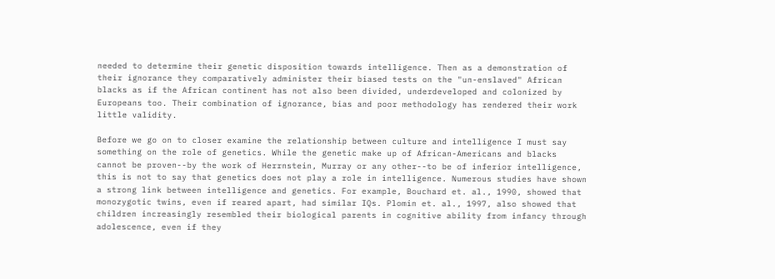needed to determine their genetic disposition towards intelligence. Then as a demonstration of their ignorance they comparatively administer their biased tests on the "un-enslaved" African blacks as if the African continent has not also been divided, underdeveloped and colonized by Europeans too. Their combination of ignorance, bias and poor methodology has rendered their work little validity.

Before we go on to closer examine the relationship between culture and intelligence I must say something on the role of genetics. While the genetic make up of African-Americans and blacks cannot be proven--by the work of Herrnstein, Murray or any other--to be of inferior intelligence, this is not to say that genetics does not play a role in intelligence. Numerous studies have shown a strong link between intelligence and genetics. For example, Bouchard et. al., 1990, showed that monozygotic twins, even if reared apart, had similar IQs. Plomin et. al., 1997, also showed that children increasingly resembled their biological parents in cognitive ability from infancy through adolescence, even if they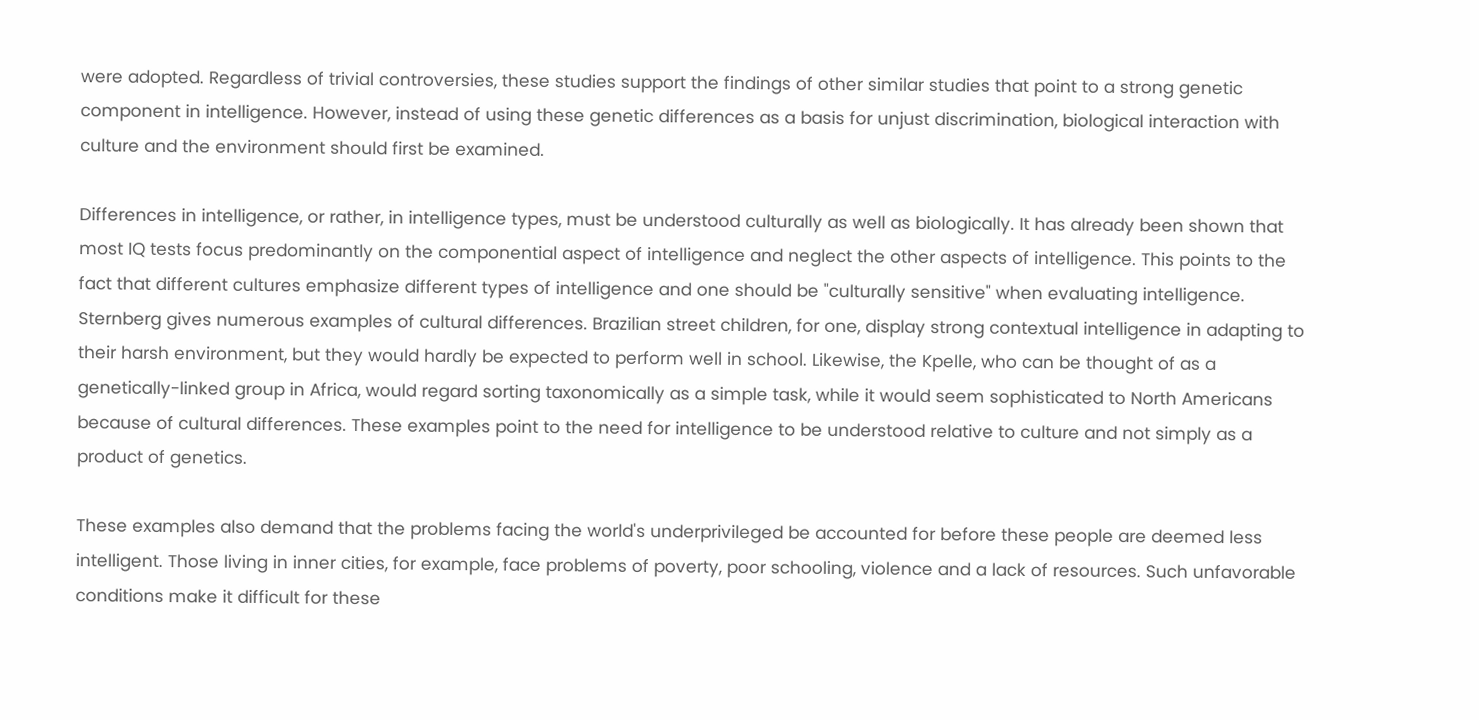were adopted. Regardless of trivial controversies, these studies support the findings of other similar studies that point to a strong genetic component in intelligence. However, instead of using these genetic differences as a basis for unjust discrimination, biological interaction with culture and the environment should first be examined.

Differences in intelligence, or rather, in intelligence types, must be understood culturally as well as biologically. It has already been shown that most IQ tests focus predominantly on the componential aspect of intelligence and neglect the other aspects of intelligence. This points to the fact that different cultures emphasize different types of intelligence and one should be "culturally sensitive" when evaluating intelligence. Sternberg gives numerous examples of cultural differences. Brazilian street children, for one, display strong contextual intelligence in adapting to their harsh environment, but they would hardly be expected to perform well in school. Likewise, the Kpelle, who can be thought of as a genetically-linked group in Africa, would regard sorting taxonomically as a simple task, while it would seem sophisticated to North Americans because of cultural differences. These examples point to the need for intelligence to be understood relative to culture and not simply as a product of genetics.

These examples also demand that the problems facing the world's underprivileged be accounted for before these people are deemed less intelligent. Those living in inner cities, for example, face problems of poverty, poor schooling, violence and a lack of resources. Such unfavorable conditions make it difficult for these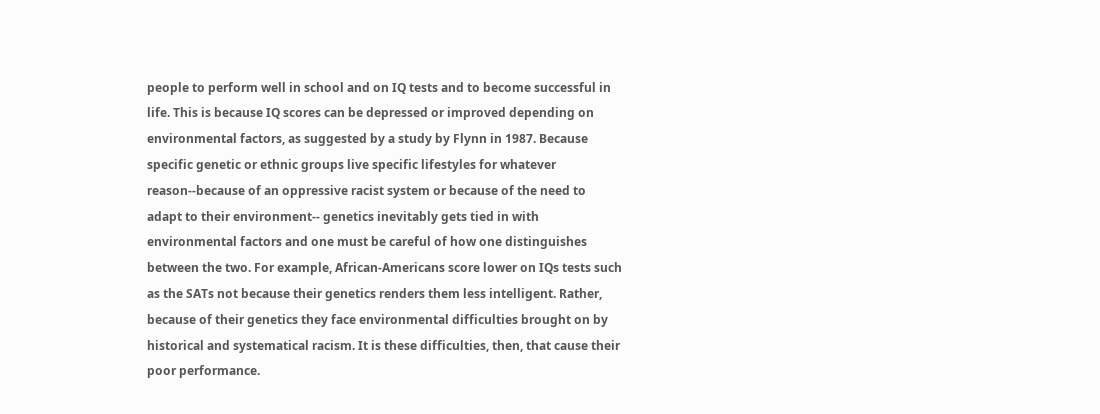people to perform well in school and on IQ tests and to become successful in life. This is because IQ scores can be depressed or improved depending on environmental factors, as suggested by a study by Flynn in 1987. Because specific genetic or ethnic groups live specific lifestyles for whatever reason--because of an oppressive racist system or because of the need to adapt to their environment-- genetics inevitably gets tied in with environmental factors and one must be careful of how one distinguishes between the two. For example, African-Americans score lower on IQs tests such as the SATs not because their genetics renders them less intelligent. Rather, because of their genetics they face environmental difficulties brought on by historical and systematical racism. It is these difficulties, then, that cause their poor performance.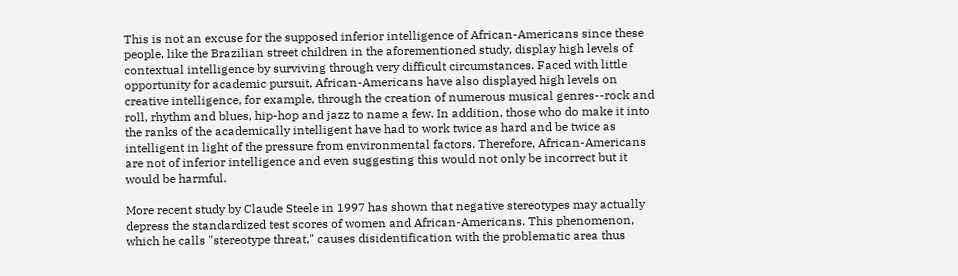This is not an excuse for the supposed inferior intelligence of African-Americans since these people, like the Brazilian street children in the aforementioned study, display high levels of contextual intelligence by surviving through very difficult circumstances. Faced with little opportunity for academic pursuit, African-Americans have also displayed high levels on creative intelligence, for example, through the creation of numerous musical genres--rock and roll, rhythm and blues, hip-hop and jazz to name a few. In addition, those who do make it into the ranks of the academically intelligent have had to work twice as hard and be twice as intelligent in light of the pressure from environmental factors. Therefore, African-Americans are not of inferior intelligence and even suggesting this would not only be incorrect but it would be harmful.

More recent study by Claude Steele in 1997 has shown that negative stereotypes may actually depress the standardized test scores of women and African-Americans. This phenomenon, which he calls "stereotype threat," causes disidentification with the problematic area thus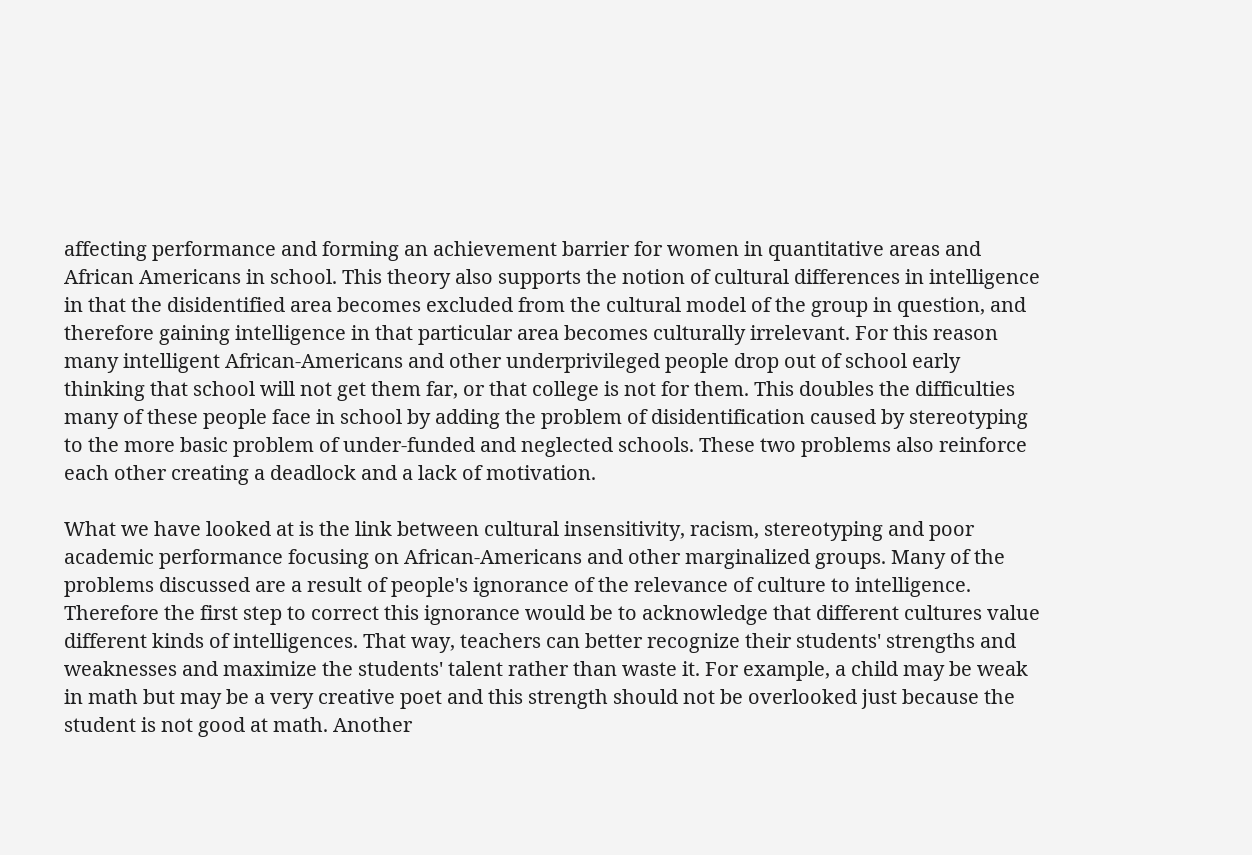affecting performance and forming an achievement barrier for women in quantitative areas and African Americans in school. This theory also supports the notion of cultural differences in intelligence in that the disidentified area becomes excluded from the cultural model of the group in question, and therefore gaining intelligence in that particular area becomes culturally irrelevant. For this reason many intelligent African-Americans and other underprivileged people drop out of school early thinking that school will not get them far, or that college is not for them. This doubles the difficulties many of these people face in school by adding the problem of disidentification caused by stereotyping to the more basic problem of under-funded and neglected schools. These two problems also reinforce each other creating a deadlock and a lack of motivation.

What we have looked at is the link between cultural insensitivity, racism, stereotyping and poor academic performance focusing on African-Americans and other marginalized groups. Many of the problems discussed are a result of people's ignorance of the relevance of culture to intelligence. Therefore the first step to correct this ignorance would be to acknowledge that different cultures value different kinds of intelligences. That way, teachers can better recognize their students' strengths and weaknesses and maximize the students' talent rather than waste it. For example, a child may be weak in math but may be a very creative poet and this strength should not be overlooked just because the student is not good at math. Another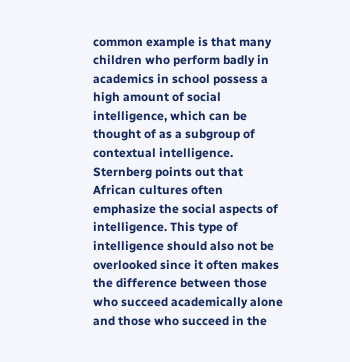common example is that many children who perform badly in academics in school possess a high amount of social intelligence, which can be thought of as a subgroup of contextual intelligence. Sternberg points out that African cultures often emphasize the social aspects of intelligence. This type of intelligence should also not be overlooked since it often makes the difference between those who succeed academically alone and those who succeed in the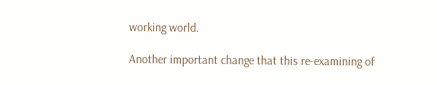working world.

Another important change that this re-examining of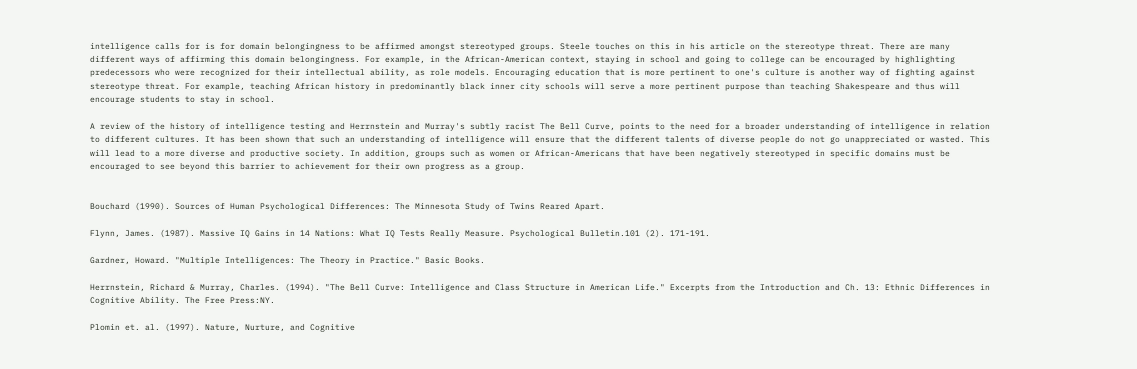intelligence calls for is for domain belongingness to be affirmed amongst stereotyped groups. Steele touches on this in his article on the stereotype threat. There are many different ways of affirming this domain belongingness. For example, in the African-American context, staying in school and going to college can be encouraged by highlighting predecessors who were recognized for their intellectual ability, as role models. Encouraging education that is more pertinent to one's culture is another way of fighting against stereotype threat. For example, teaching African history in predominantly black inner city schools will serve a more pertinent purpose than teaching Shakespeare and thus will encourage students to stay in school.

A review of the history of intelligence testing and Herrnstein and Murray's subtly racist The Bell Curve, points to the need for a broader understanding of intelligence in relation to different cultures. It has been shown that such an understanding of intelligence will ensure that the different talents of diverse people do not go unappreciated or wasted. This will lead to a more diverse and productive society. In addition, groups such as women or African-Americans that have been negatively stereotyped in specific domains must be encouraged to see beyond this barrier to achievement for their own progress as a group.


Bouchard (1990). Sources of Human Psychological Differences: The Minnesota Study of Twins Reared Apart.

Flynn, James. (1987). Massive IQ Gains in 14 Nations: What IQ Tests Really Measure. Psychological Bulletin.101 (2). 171-191.

Gardner, Howard. "Multiple Intelligences: The Theory in Practice." Basic Books.

Herrnstein, Richard & Murray, Charles. (1994). "The Bell Curve: Intelligence and Class Structure in American Life." Excerpts from the Introduction and Ch. 13: Ethnic Differences in Cognitive Ability. The Free Press:NY.

Plomin et. al. (1997). Nature, Nurture, and Cognitive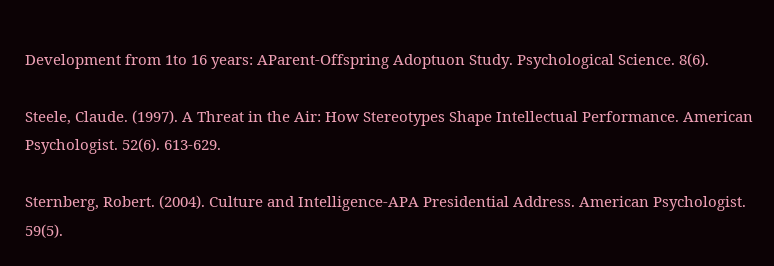Development from 1to 16 years: AParent-Offspring Adoptuon Study. Psychological Science. 8(6).

Steele, Claude. (1997). A Threat in the Air: How Stereotypes Shape Intellectual Performance. American Psychologist. 52(6). 613-629.

Sternberg, Robert. (2004). Culture and Intelligence-APA Presidential Address. American Psychologist. 59(5).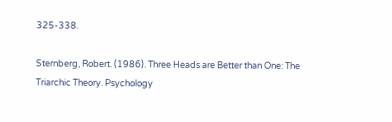325-338.

Sternberg, Robert. (1986). Three Heads are Better than One: The Triarchic Theory. Psychology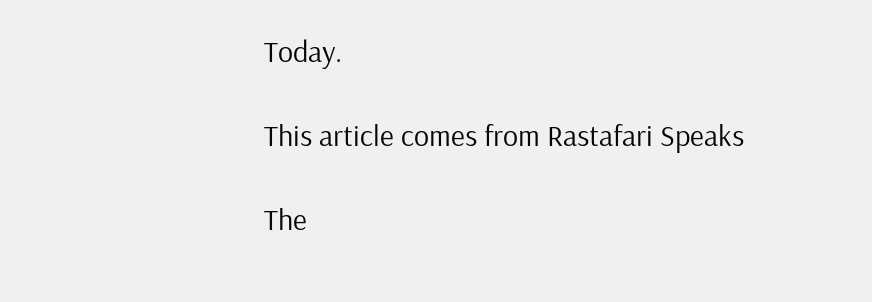Today.

This article comes from Rastafari Speaks

The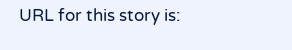URL for this story is: